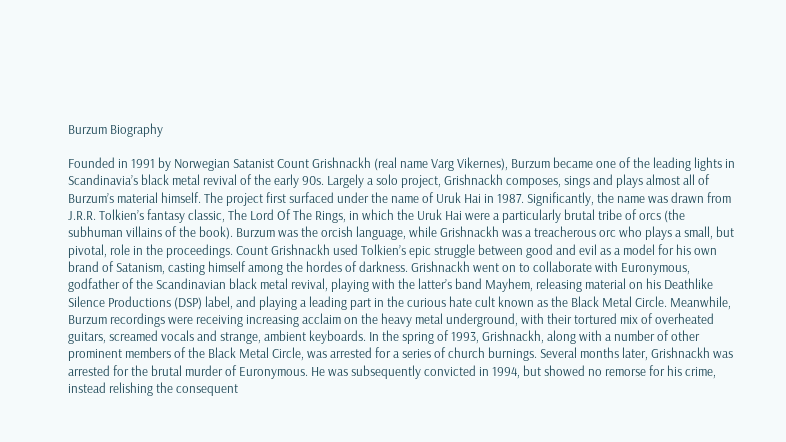Burzum Biography

Founded in 1991 by Norwegian Satanist Count Grishnackh (real name Varg Vikernes), Burzum became one of the leading lights in Scandinavia’s black metal revival of the early 90s. Largely a solo project, Grishnackh composes, sings and plays almost all of Burzum’s material himself. The project first surfaced under the name of Uruk Hai in 1987. Significantly, the name was drawn from J.R.R. Tolkien’s fantasy classic, The Lord Of The Rings, in which the Uruk Hai were a particularly brutal tribe of orcs (the subhuman villains of the book). Burzum was the orcish language, while Grishnackh was a treacherous orc who plays a small, but pivotal, role in the proceedings. Count Grishnackh used Tolkien’s epic struggle between good and evil as a model for his own brand of Satanism, casting himself among the hordes of darkness. Grishnackh went on to collaborate with Euronymous, godfather of the Scandinavian black metal revival, playing with the latter’s band Mayhem, releasing material on his Deathlike Silence Productions (DSP) label, and playing a leading part in the curious hate cult known as the Black Metal Circle. Meanwhile, Burzum recordings were receiving increasing acclaim on the heavy metal underground, with their tortured mix of overheated guitars, screamed vocals and strange, ambient keyboards. In the spring of 1993, Grishnackh, along with a number of other prominent members of the Black Metal Circle, was arrested for a series of church burnings. Several months later, Grishnackh was arrested for the brutal murder of Euronymous. He was subsequently convicted in 1994, but showed no remorse for his crime, instead relishing the consequent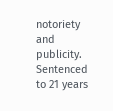notoriety and publicity. Sentenced to 21 years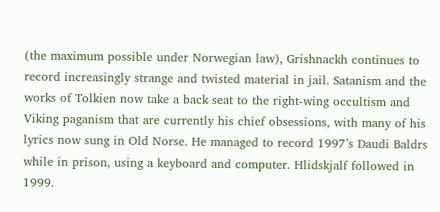(the maximum possible under Norwegian law), Grishnackh continues to record increasingly strange and twisted material in jail. Satanism and the works of Tolkien now take a back seat to the right-wing occultism and Viking paganism that are currently his chief obsessions, with many of his lyrics now sung in Old Norse. He managed to record 1997’s Daudi Baldrs while in prison, using a keyboard and computer. Hlidskjalf followed in 1999.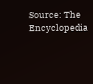Source: The Encyclopedia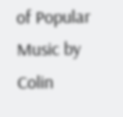of Popular Music by Colin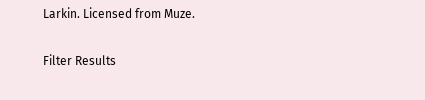Larkin. Licensed from Muze.

Filter Results